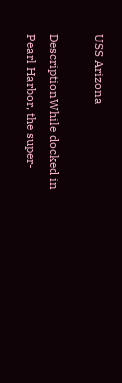USS Arizona

DescriptionWhile docked in Pearl Harbor, the super-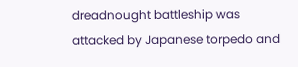dreadnought battleship was attacked by Japanese torpedo and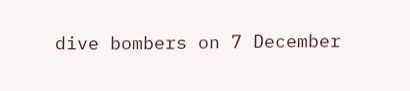dive bombers on 7 December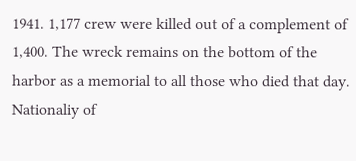1941. 1,177 crew were killed out of a complement of 1,400. The wreck remains on the bottom of the harbor as a memorial to all those who died that day.
Nationaliy of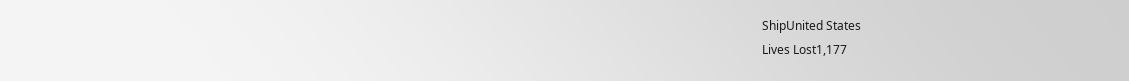ShipUnited States
Lives Lost1,177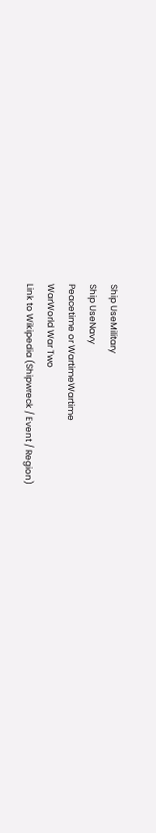Ship UseMilitary
Ship UseNavy
Peacetime or WartimeWartime
WarWorld War Two
Link to Wikipedia (Shipwreck / Event / Region)